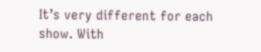It’s very different for each show. With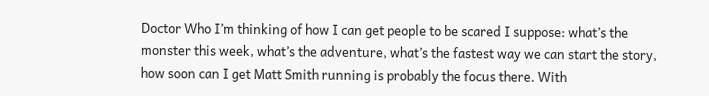Doctor Who I’m thinking of how I can get people to be scared I suppose: what’s the monster this week, what’s the adventure, what’s the fastest way we can start the story, how soon can I get Matt Smith running is probably the focus there. With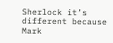Sherlock it’s different because Mark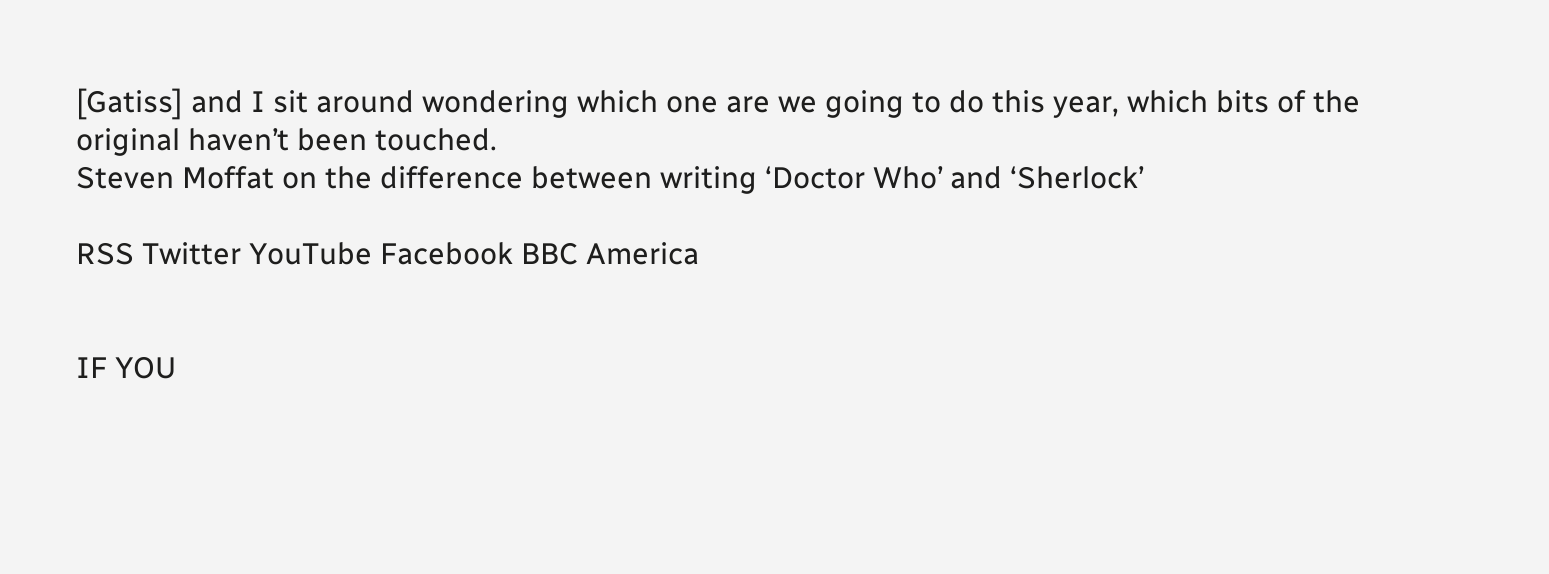[Gatiss] and I sit around wondering which one are we going to do this year, which bits of the original haven’t been touched.
Steven Moffat on the difference between writing ‘Doctor Who’ and ‘Sherlock’

RSS Twitter YouTube Facebook BBC America


IF YOU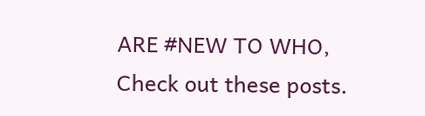ARE #NEW TO WHO, Check out these posts.